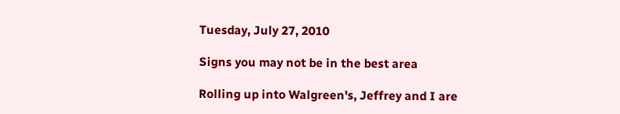Tuesday, July 27, 2010

Signs you may not be in the best area

Rolling up into Walgreen's, Jeffrey and I are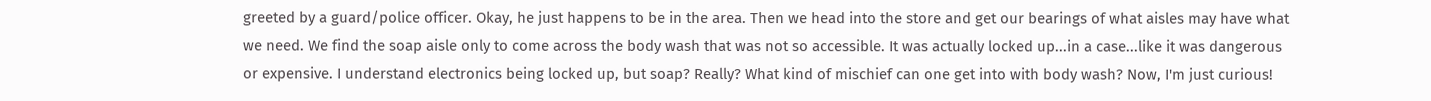greeted by a guard/police officer. Okay, he just happens to be in the area. Then we head into the store and get our bearings of what aisles may have what we need. We find the soap aisle only to come across the body wash that was not so accessible. It was actually locked up...in a case...like it was dangerous or expensive. I understand electronics being locked up, but soap? Really? What kind of mischief can one get into with body wash? Now, I'm just curious!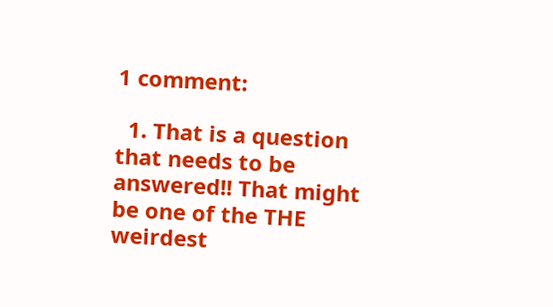1 comment:

  1. That is a question that needs to be answered!! That might be one of the THE weirdest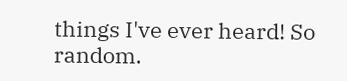things I've ever heard! So random.